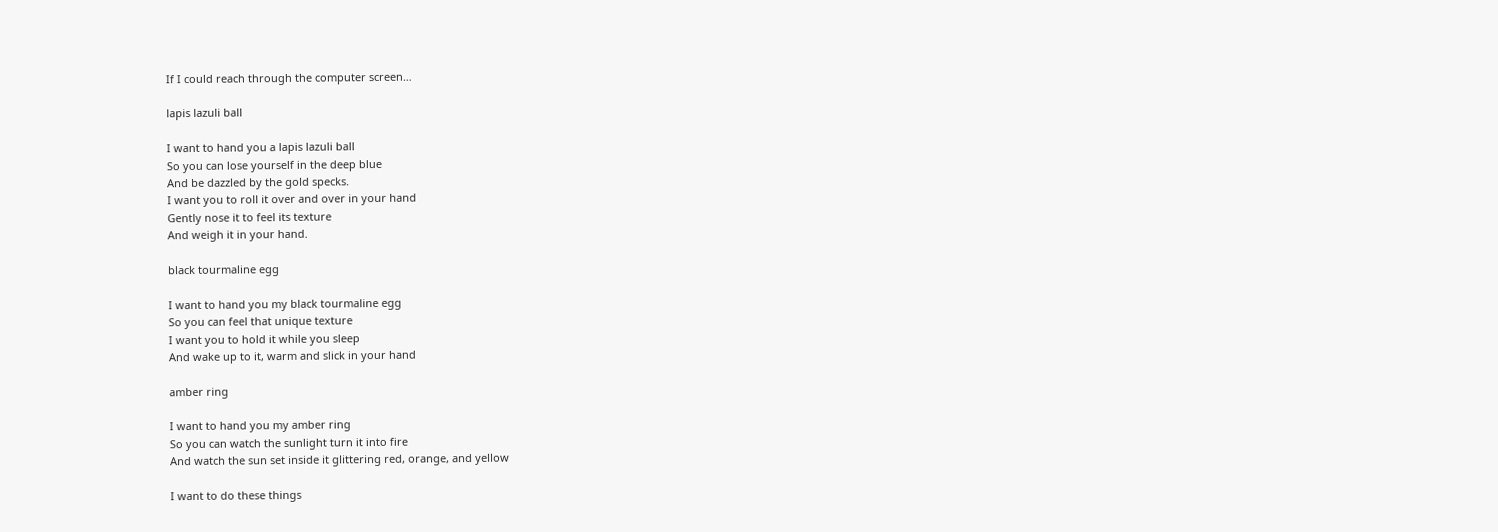If I could reach through the computer screen…

lapis lazuli ball

I want to hand you a lapis lazuli ball
So you can lose yourself in the deep blue
And be dazzled by the gold specks.
I want you to roll it over and over in your hand
Gently nose it to feel its texture
And weigh it in your hand.

black tourmaline egg

I want to hand you my black tourmaline egg
So you can feel that unique texture
I want you to hold it while you sleep
And wake up to it, warm and slick in your hand

amber ring

I want to hand you my amber ring
So you can watch the sunlight turn it into fire
And watch the sun set inside it glittering red, orange, and yellow

I want to do these things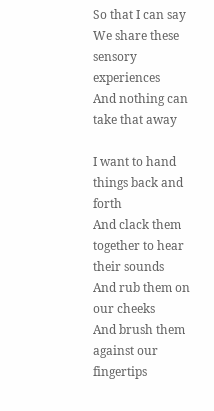So that I can say
We share these sensory experiences
And nothing can take that away

I want to hand things back and forth
And clack them together to hear their sounds
And rub them on our cheeks
And brush them against our fingertips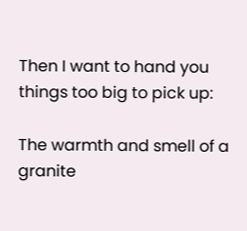Then I want to hand you things too big to pick up:

The warmth and smell of a granite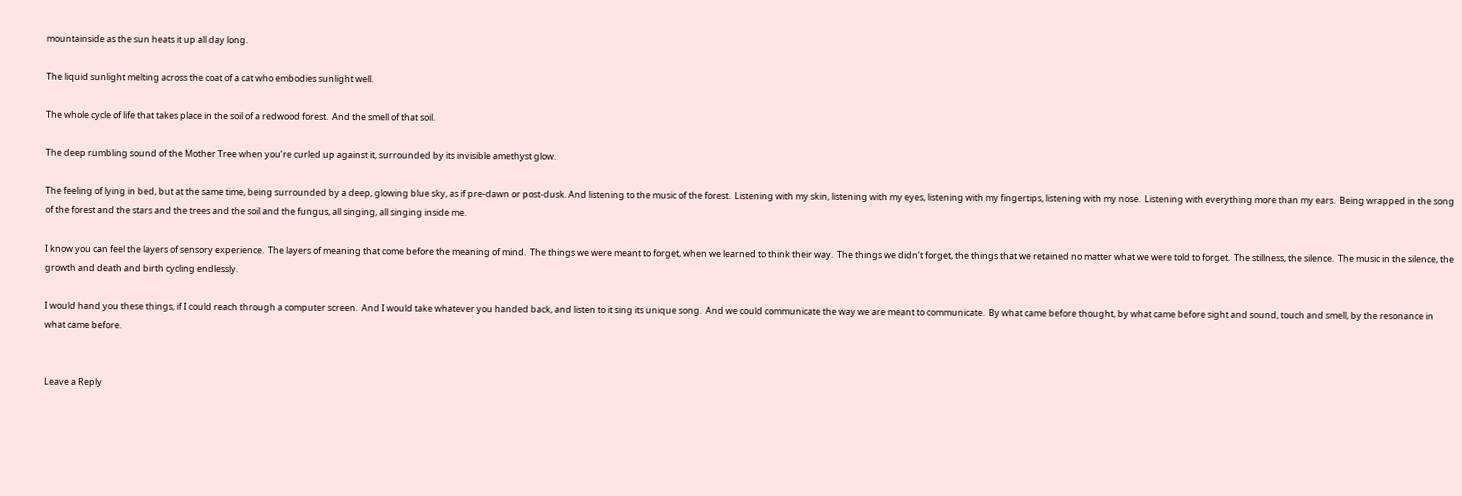mountainside as the sun heats it up all day long.

The liquid sunlight melting across the coat of a cat who embodies sunlight well.

The whole cycle of life that takes place in the soil of a redwood forest.  And the smell of that soil.

The deep rumbling sound of the Mother Tree when you’re curled up against it, surrounded by its invisible amethyst glow.

The feeling of lying in bed, but at the same time, being surrounded by a deep, glowing blue sky, as if pre-dawn or post-dusk. And listening to the music of the forest.  Listening with my skin, listening with my eyes, listening with my fingertips, listening with my nose.  Listening with everything more than my ears.  Being wrapped in the song of the forest and the stars and the trees and the soil and the fungus, all singing, all singing inside me.

I know you can feel the layers of sensory experience.  The layers of meaning that come before the meaning of mind.  The things we were meant to forget, when we learned to think their way.  The things we didn’t forget, the things that we retained no matter what we were told to forget.  The stillness, the silence.  The music in the silence, the growth and death and birth cycling endlessly.

I would hand you these things, if I could reach through a computer screen.  And I would take whatever you handed back, and listen to it sing its unique song.  And we could communicate the way we are meant to communicate.  By what came before thought, by what came before sight and sound, touch and smell, by the resonance in what came before.


Leave a Reply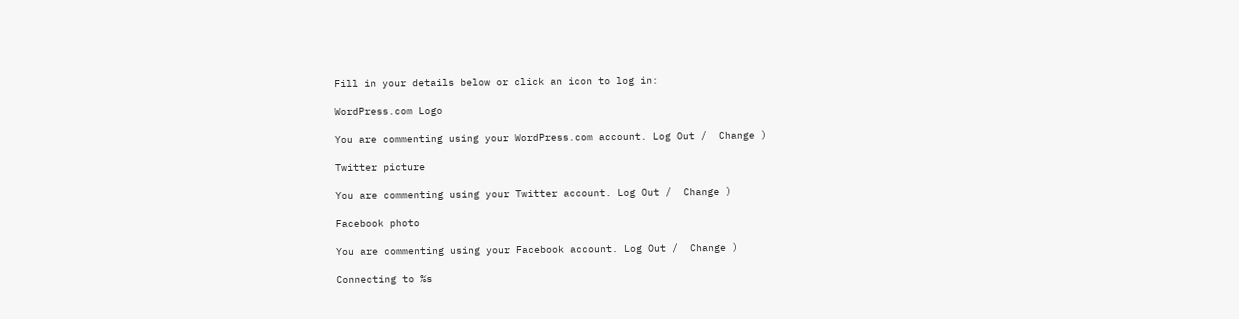Fill in your details below or click an icon to log in:

WordPress.com Logo

You are commenting using your WordPress.com account. Log Out /  Change )

Twitter picture

You are commenting using your Twitter account. Log Out /  Change )

Facebook photo

You are commenting using your Facebook account. Log Out /  Change )

Connecting to %s